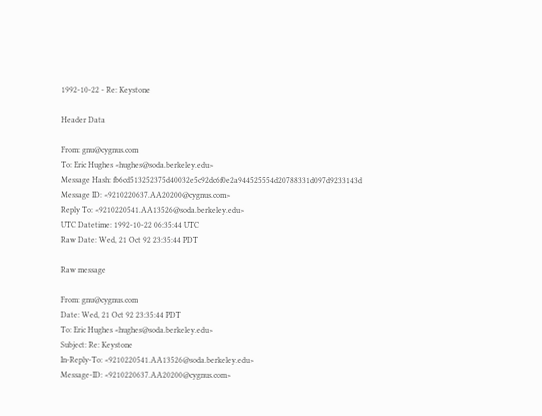1992-10-22 - Re: Keystone

Header Data

From: gnu@cygnus.com
To: Eric Hughes <hughes@soda.berkeley.edu>
Message Hash: fb6cd513252375d40032e5c92dc6f0e2a944525554d20788331d097d9233143d
Message ID: <9210220637.AA20200@cygnus.com>
Reply To: <9210220541.AA13526@soda.berkeley.edu>
UTC Datetime: 1992-10-22 06:35:44 UTC
Raw Date: Wed, 21 Oct 92 23:35:44 PDT

Raw message

From: gnu@cygnus.com
Date: Wed, 21 Oct 92 23:35:44 PDT
To: Eric Hughes <hughes@soda.berkeley.edu>
Subject: Re: Keystone
In-Reply-To: <9210220541.AA13526@soda.berkeley.edu>
Message-ID: <9210220637.AA20200@cygnus.com>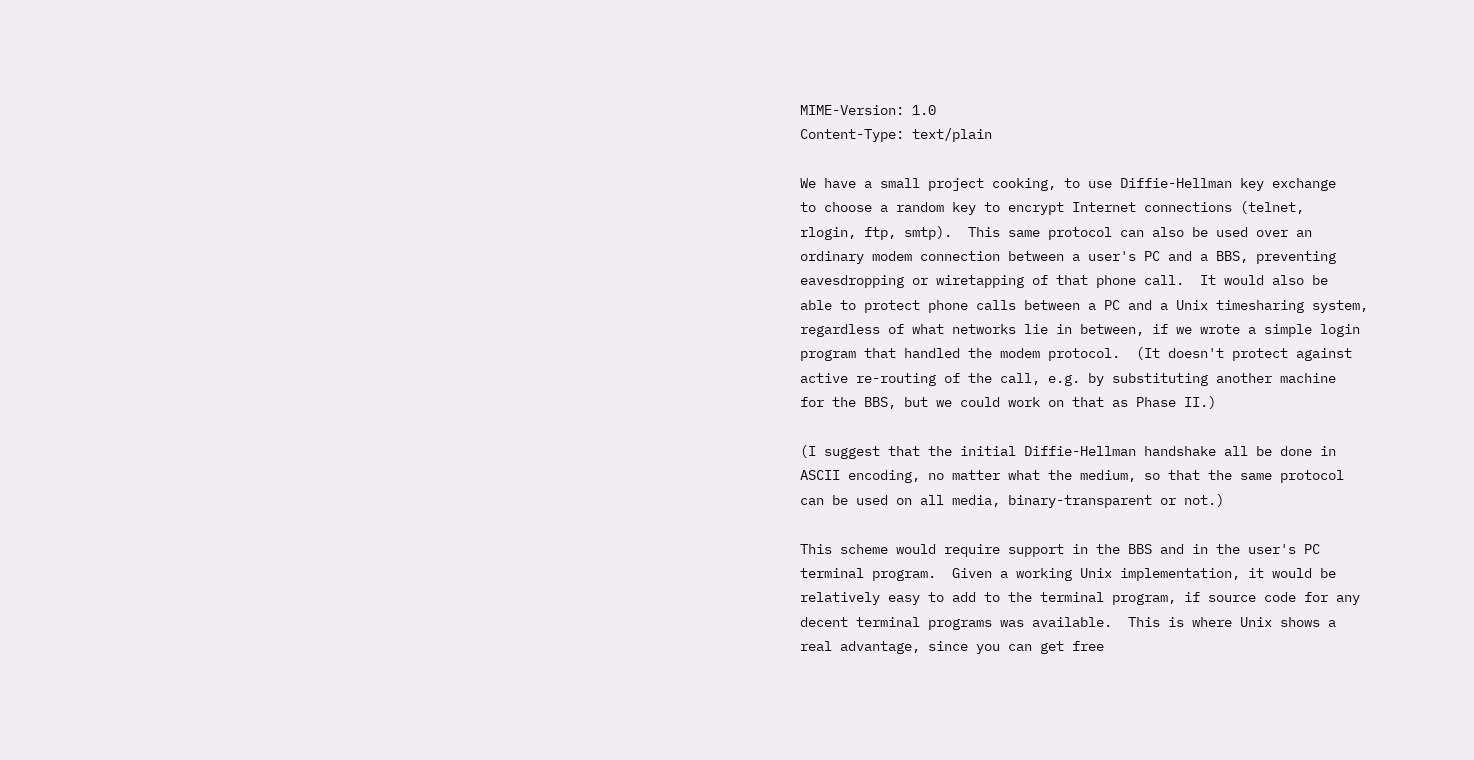MIME-Version: 1.0
Content-Type: text/plain

We have a small project cooking, to use Diffie-Hellman key exchange
to choose a random key to encrypt Internet connections (telnet,
rlogin, ftp, smtp).  This same protocol can also be used over an
ordinary modem connection between a user's PC and a BBS, preventing
eavesdropping or wiretapping of that phone call.  It would also be
able to protect phone calls between a PC and a Unix timesharing system,
regardless of what networks lie in between, if we wrote a simple login
program that handled the modem protocol.  (It doesn't protect against
active re-routing of the call, e.g. by substituting another machine
for the BBS, but we could work on that as Phase II.)

(I suggest that the initial Diffie-Hellman handshake all be done in
ASCII encoding, no matter what the medium, so that the same protocol
can be used on all media, binary-transparent or not.)

This scheme would require support in the BBS and in the user's PC
terminal program.  Given a working Unix implementation, it would be
relatively easy to add to the terminal program, if source code for any
decent terminal programs was available.  This is where Unix shows a
real advantage, since you can get free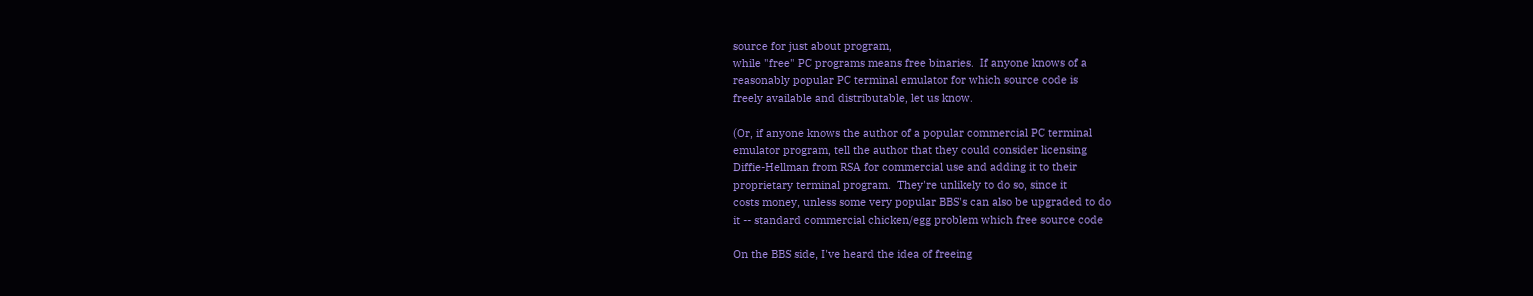source for just about program,
while "free" PC programs means free binaries.  If anyone knows of a
reasonably popular PC terminal emulator for which source code is
freely available and distributable, let us know.

(Or, if anyone knows the author of a popular commercial PC terminal
emulator program, tell the author that they could consider licensing
Diffie-Hellman from RSA for commercial use and adding it to their
proprietary terminal program.  They're unlikely to do so, since it
costs money, unless some very popular BBS's can also be upgraded to do
it -- standard commercial chicken/egg problem which free source code

On the BBS side, I've heard the idea of freeing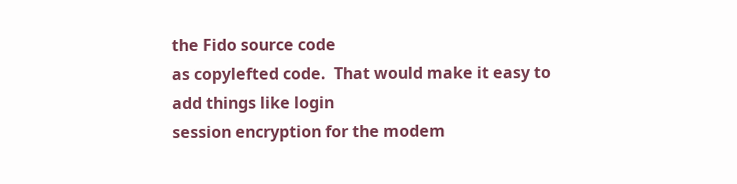the Fido source code
as copylefted code.  That would make it easy to add things like login
session encryption for the modem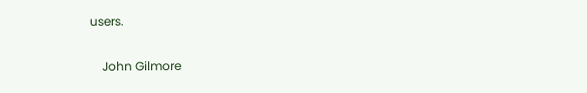users.

    John Gilmore